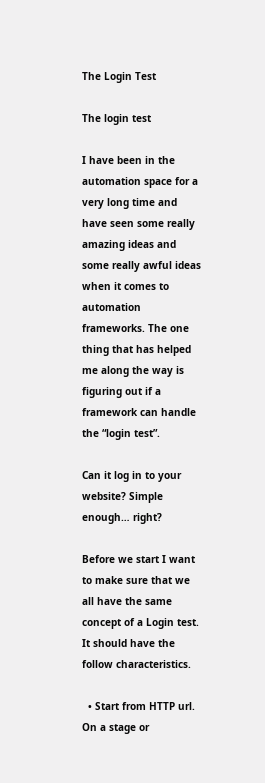The Login Test

The login test

I have been in the automation space for a very long time and have seen some really amazing ideas and some really awful ideas when it comes to automation frameworks. The one thing that has helped me along the way is figuring out if a framework can handle the “login test”.

Can it log in to your website? Simple enough… right?

Before we start I want to make sure that we all have the same concept of a Login test. It should have the follow characteristics.

  • Start from HTTP url. On a stage or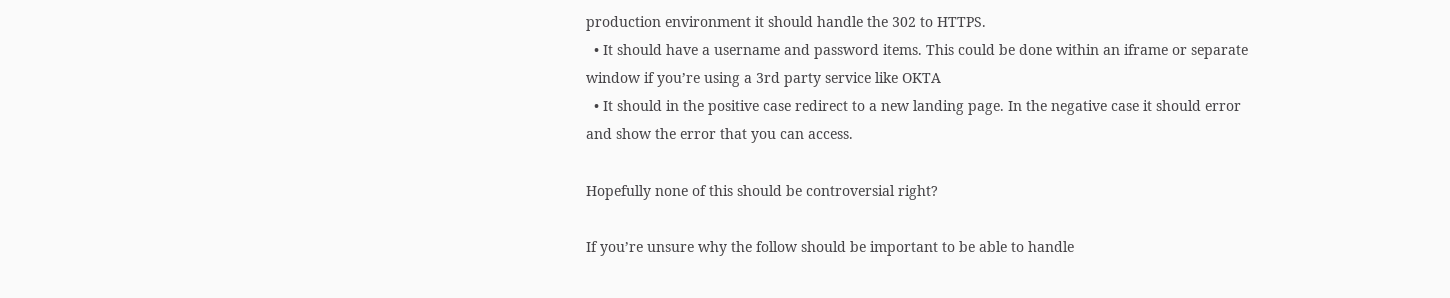production environment it should handle the 302 to HTTPS.
  • It should have a username and password items. This could be done within an iframe or separate window if you’re using a 3rd party service like OKTA
  • It should in the positive case redirect to a new landing page. In the negative case it should error and show the error that you can access.

Hopefully none of this should be controversial right?

If you’re unsure why the follow should be important to be able to handle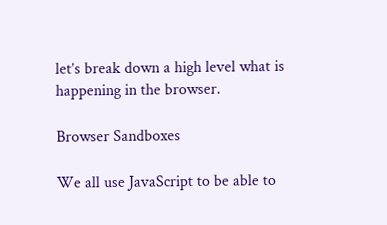let’s break down a high level what is happening in the browser.

Browser Sandboxes

We all use JavaScript to be able to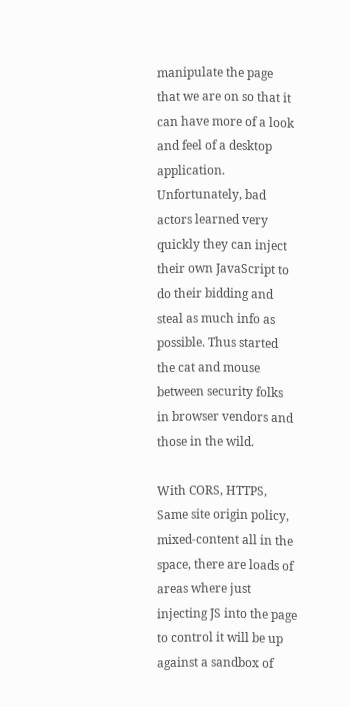manipulate the page that we are on so that it can have more of a look and feel of a desktop application. Unfortunately, bad actors learned very quickly they can inject their own JavaScript to do their bidding and steal as much info as possible. Thus started the cat and mouse between security folks in browser vendors and those in the wild.

With CORS, HTTPS, Same site origin policy, mixed-content all in the space, there are loads of areas where just injecting JS into the page to control it will be up against a sandbox of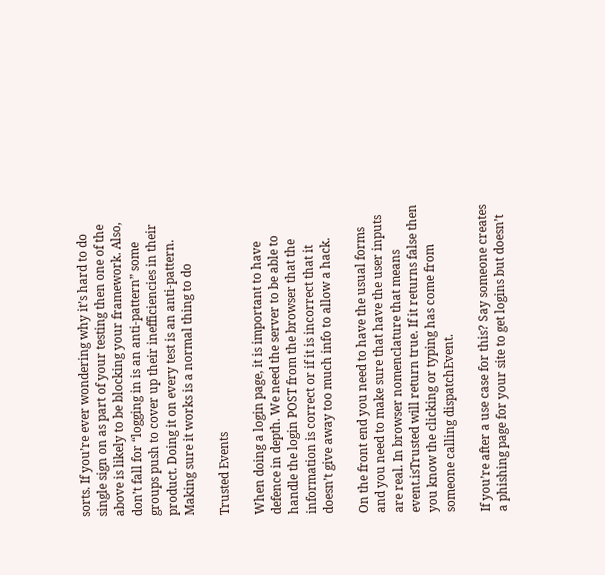sorts. If you’re ever wondering why it’s hard to do single sign on as part of your testing then one of the above is likely to be blocking your framework. Also, don’t fall for “logging in is an anti-pattern” some groups push to cover up their inefficiencies in their product. Doing it on every test is an anti-pattern. Making sure it works is a normal thing to do

Trusted Events

When doing a login page, it is important to have defence in depth. We need the server to be able to handle the login POST from the browser that the information is correct or if it is incorrect that it doesn’t give away too much info to allow a hack.

On the front end you need to have the usual forms and you need to make sure that have the user inputs are real. In browser nomenclature that means event.isTrusted will return true. If it returns false then you know the clicking or typing has come from someone calling dispatchEvent.

If you’re after a use case for this? Say someone creates a phishing page for your site to get logins but doesn’t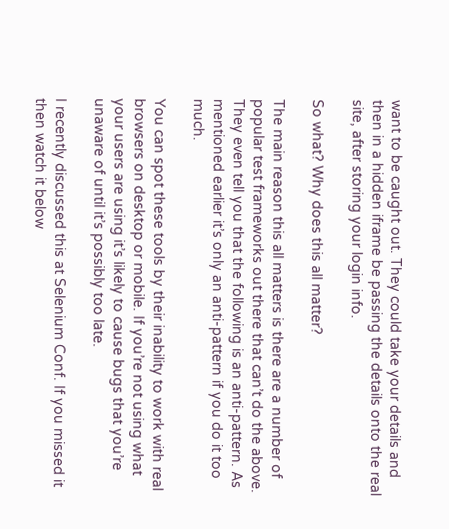want to be caught out. They could take your details and then in a hidden iframe be passing the details onto the real site, after storing your login info.

So what? Why does this all matter?

The main reason this all matters is there are a number of popular test frameworks out there that can’t do the above. They even tell you that the following is an anti-pattern. As mentioned earlier it’s only an anti-pattern if you do it too much.

You can spot these tools by their inability to work with real browsers on desktop or mobile. If you’re not using what your users are using it’s likely to cause bugs that you’re unaware of until it’s possibly too late.

I recently discussed this at Selenium Conf. If you missed it then watch it below